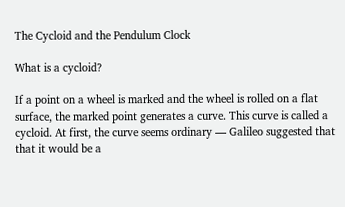The Cycloid and the Pendulum Clock

What is a cycloid?

If a point on a wheel is marked and the wheel is rolled on a flat surface, the marked point generates a curve. This curve is called a cycloid. At first, the curve seems ordinary — Galileo suggested that that it would be a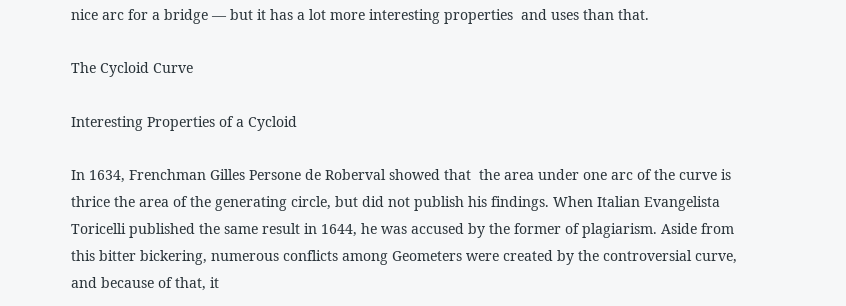nice arc for a bridge — but it has a lot more interesting properties  and uses than that.

The Cycloid Curve

Interesting Properties of a Cycloid

In 1634, Frenchman Gilles Persone de Roberval showed that  the area under one arc of the curve is thrice the area of the generating circle, but did not publish his findings. When Italian Evangelista Toricelli published the same result in 1644, he was accused by the former of plagiarism. Aside from this bitter bickering, numerous conflicts among Geometers were created by the controversial curve, and because of that, it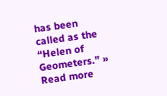has been called as the “Helen of Geometers.” » Read more